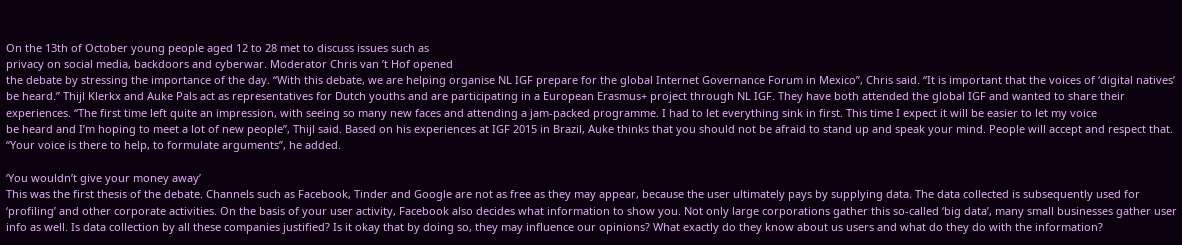On the 13th of October young people aged 12 to 28 met to discuss issues such as
privacy on social media, backdoors and cyberwar. Moderator Chris van ’t Hof opened
the debate by stressing the importance of the day. “With this debate, we are helping organise NL IGF prepare for the global Internet Governance Forum in Mexico”, Chris said. “It is important that the voices of ‘digital natives’ be heard.” Thijl Klerkx and Auke Pals act as representatives for Dutch youths and are participating in a European Erasmus+ project through NL IGF. They have both attended the global IGF and wanted to share their experiences. “The first time left quite an impression, with seeing so many new faces and attending a jam-packed programme. I had to let everything sink in first. This time I expect it will be easier to let my voice
be heard and I’m hoping to meet a lot of new people”, Thijl said. Based on his experiences at IGF 2015 in Brazil, Auke thinks that you should not be afraid to stand up and speak your mind. People will accept and respect that. “Your voice is there to help, to formulate arguments”, he added.

‘You wouldn’t give your money away’
This was the first thesis of the debate. Channels such as Facebook, Tinder and Google are not as free as they may appear, because the user ultimately pays by supplying data. The data collected is subsequently used for ‘profiling’ and other corporate activities. On the basis of your user activity, Facebook also decides what information to show you. Not only large corporations gather this so-called ‘big data’, many small businesses gather user info as well. Is data collection by all these companies justified? Is it okay that by doing so, they may influence our opinions? What exactly do they know about us users and what do they do with the information?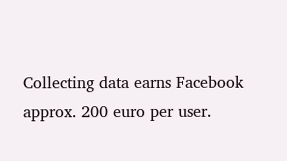Collecting data earns Facebook approx. 200 euro per user.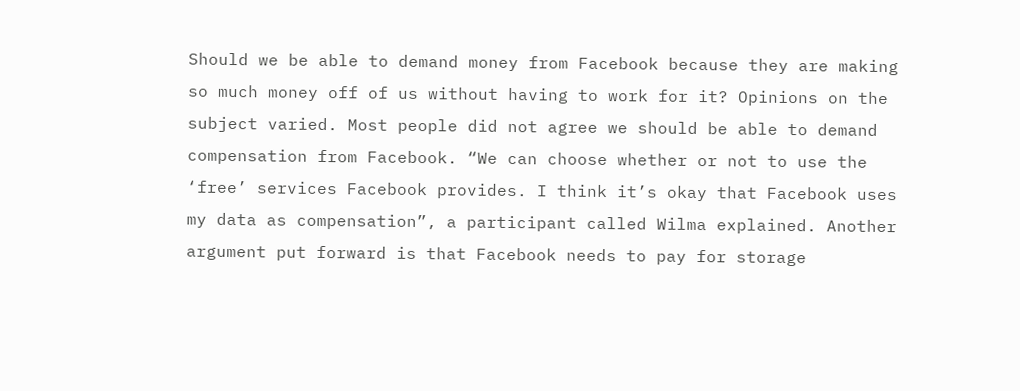Should we be able to demand money from Facebook because they are making so much money off of us without having to work for it? Opinions on the subject varied. Most people did not agree we should be able to demand compensation from Facebook. “We can choose whether or not to use the ‘free’ services Facebook provides. I think it’s okay that Facebook uses my data as compensation”, a participant called Wilma explained. Another argument put forward is that Facebook needs to pay for storage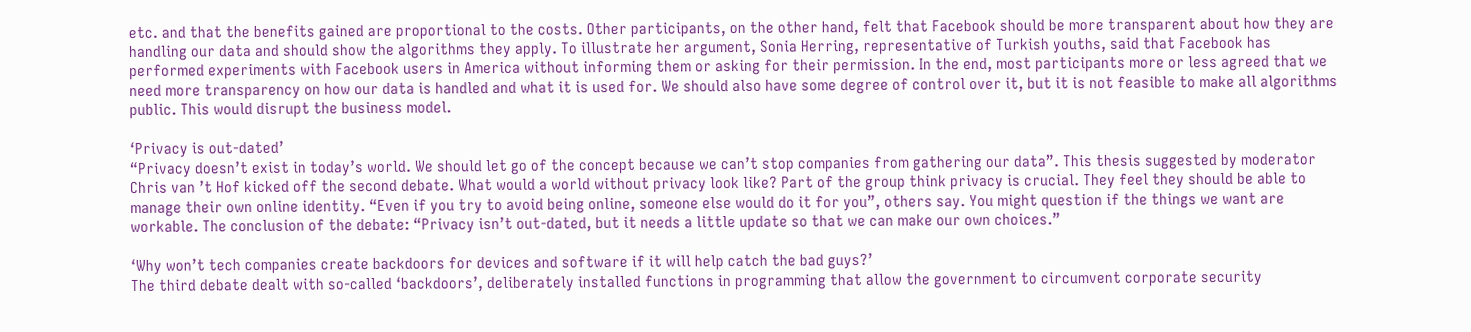etc. and that the benefits gained are proportional to the costs. Other participants, on the other hand, felt that Facebook should be more transparent about how they are handling our data and should show the algorithms they apply. To illustrate her argument, Sonia Herring, representative of Turkish youths, said that Facebook has performed experiments with Facebook users in America without informing them or asking for their permission. In the end, most participants more or less agreed that we need more transparency on how our data is handled and what it is used for. We should also have some degree of control over it, but it is not feasible to make all algorithms public. This would disrupt the business model.

‘Privacy is out-dated’
“Privacy doesn’t exist in today’s world. We should let go of the concept because we can’t stop companies from gathering our data”. This thesis suggested by moderator Chris van ’t Hof kicked off the second debate. What would a world without privacy look like? Part of the group think privacy is crucial. They feel they should be able to manage their own online identity. “Even if you try to avoid being online, someone else would do it for you”, others say. You might question if the things we want are workable. The conclusion of the debate: “Privacy isn’t out-dated, but it needs a little update so that we can make our own choices.”

‘Why won’t tech companies create backdoors for devices and software if it will help catch the bad guys?’
The third debate dealt with so-called ‘backdoors’, deliberately installed functions in programming that allow the government to circumvent corporate security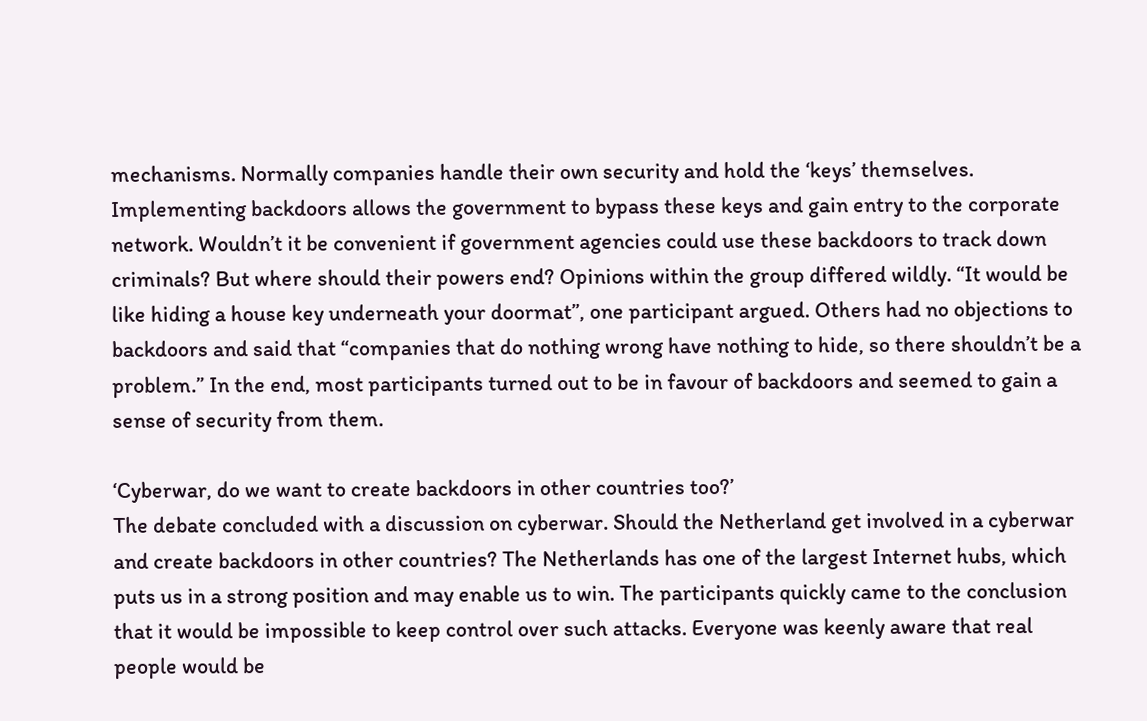mechanisms. Normally companies handle their own security and hold the ‘keys’ themselves. Implementing backdoors allows the government to bypass these keys and gain entry to the corporate network. Wouldn’t it be convenient if government agencies could use these backdoors to track down criminals? But where should their powers end? Opinions within the group differed wildly. “It would be like hiding a house key underneath your doormat”, one participant argued. Others had no objections to backdoors and said that “companies that do nothing wrong have nothing to hide, so there shouldn’t be a problem.” In the end, most participants turned out to be in favour of backdoors and seemed to gain a sense of security from them.

‘Cyberwar, do we want to create backdoors in other countries too?’
The debate concluded with a discussion on cyberwar. Should the Netherland get involved in a cyberwar and create backdoors in other countries? The Netherlands has one of the largest Internet hubs, which puts us in a strong position and may enable us to win. The participants quickly came to the conclusion that it would be impossible to keep control over such attacks. Everyone was keenly aware that real people would be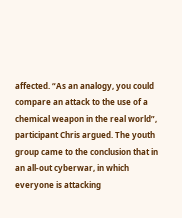affected. “As an analogy, you could compare an attack to the use of a chemical weapon in the real world”, participant Chris argued. The youth group came to the conclusion that in an all-out cyberwar, in which everyone is attacking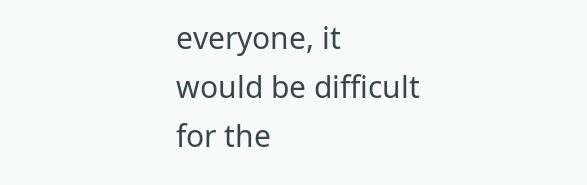everyone, it would be difficult for the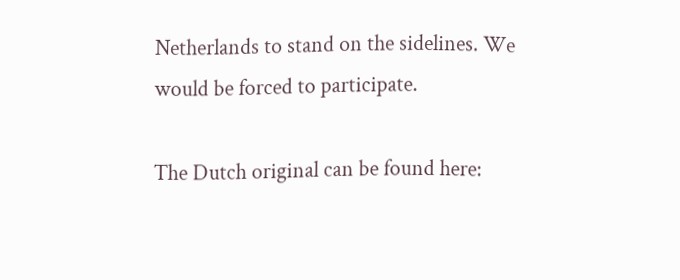Netherlands to stand on the sidelines. We would be forced to participate.

The Dutch original can be found here: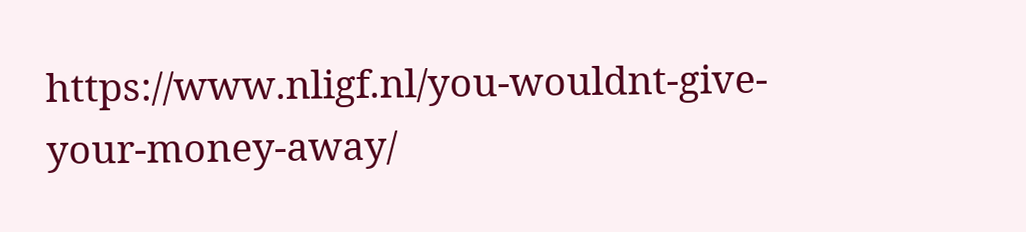https://www.nligf.nl/you-wouldnt-give-your-money-away/